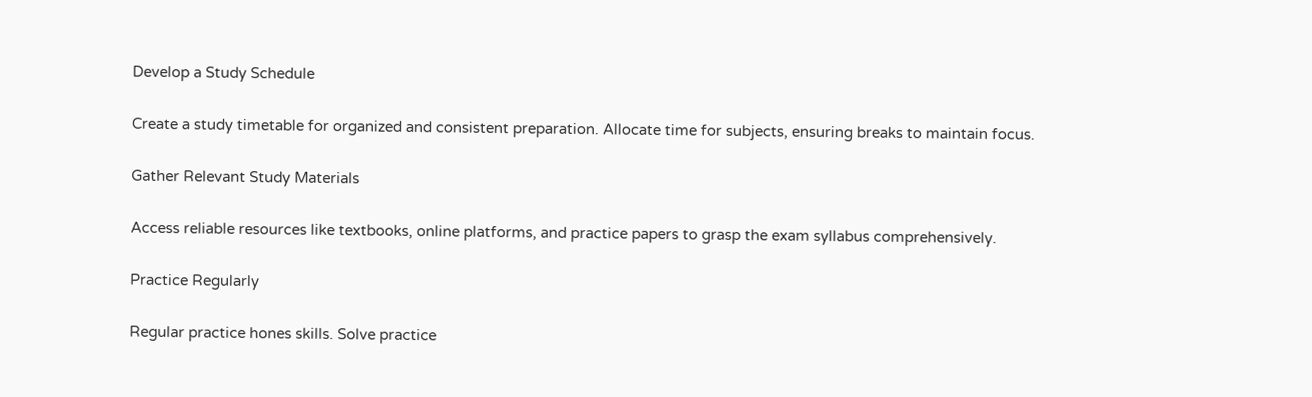Develop a Study Schedule

Create a study timetable for organized and consistent preparation. Allocate time for subjects, ensuring breaks to maintain focus.

Gather Relevant Study Materials

Access reliable resources like textbooks, online platforms, and practice papers to grasp the exam syllabus comprehensively.

Practice Regularly

Regular practice hones skills. Solve practice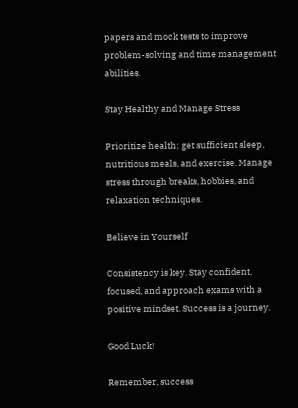papers and mock tests to improve problem-solving and time management abilities.

Stay Healthy and Manage Stress

Prioritize health; get sufficient sleep, nutritious meals, and exercise. Manage stress through breaks, hobbies, and relaxation techniques.

Believe in Yourself

Consistency is key. Stay confident, focused, and approach exams with a positive mindset. Success is a journey.

Good Luck!

Remember, success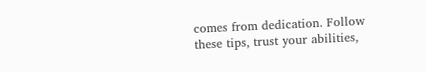comes from dedication. Follow these tips, trust your abilities,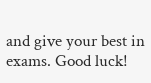and give your best in exams. Good luck!